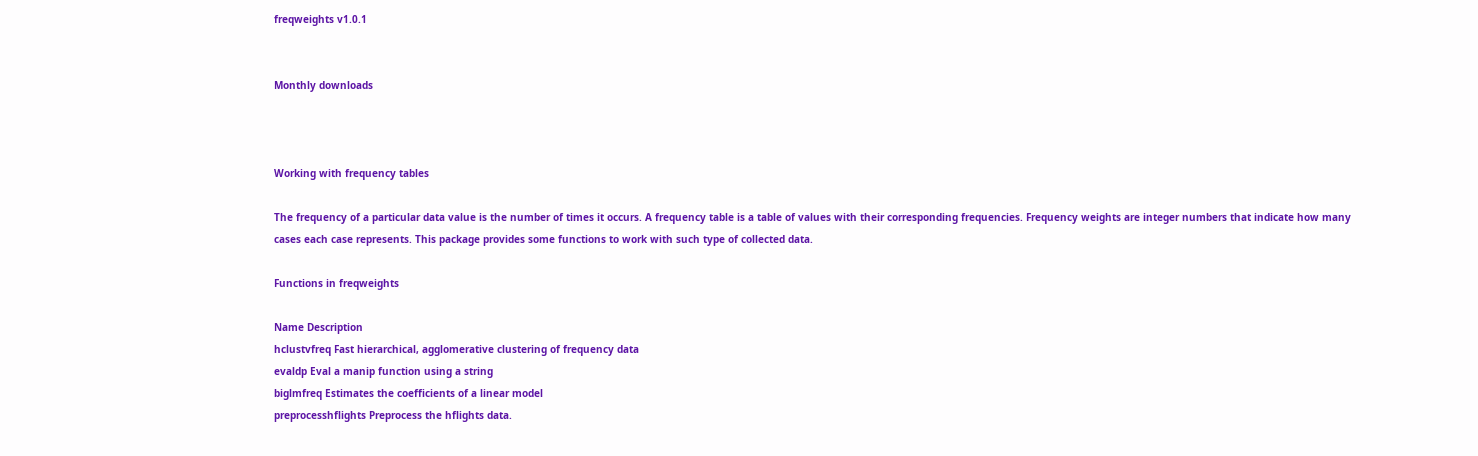freqweights v1.0.1


Monthly downloads



Working with frequency tables

The frequency of a particular data value is the number of times it occurs. A frequency table is a table of values with their corresponding frequencies. Frequency weights are integer numbers that indicate how many cases each case represents. This package provides some functions to work with such type of collected data.

Functions in freqweights

Name Description
hclustvfreq Fast hierarchical, agglomerative clustering of frequency data
evaldp Eval a manip function using a string
biglmfreq Estimates the coefficients of a linear model
preprocesshflights Preprocess the hflights data.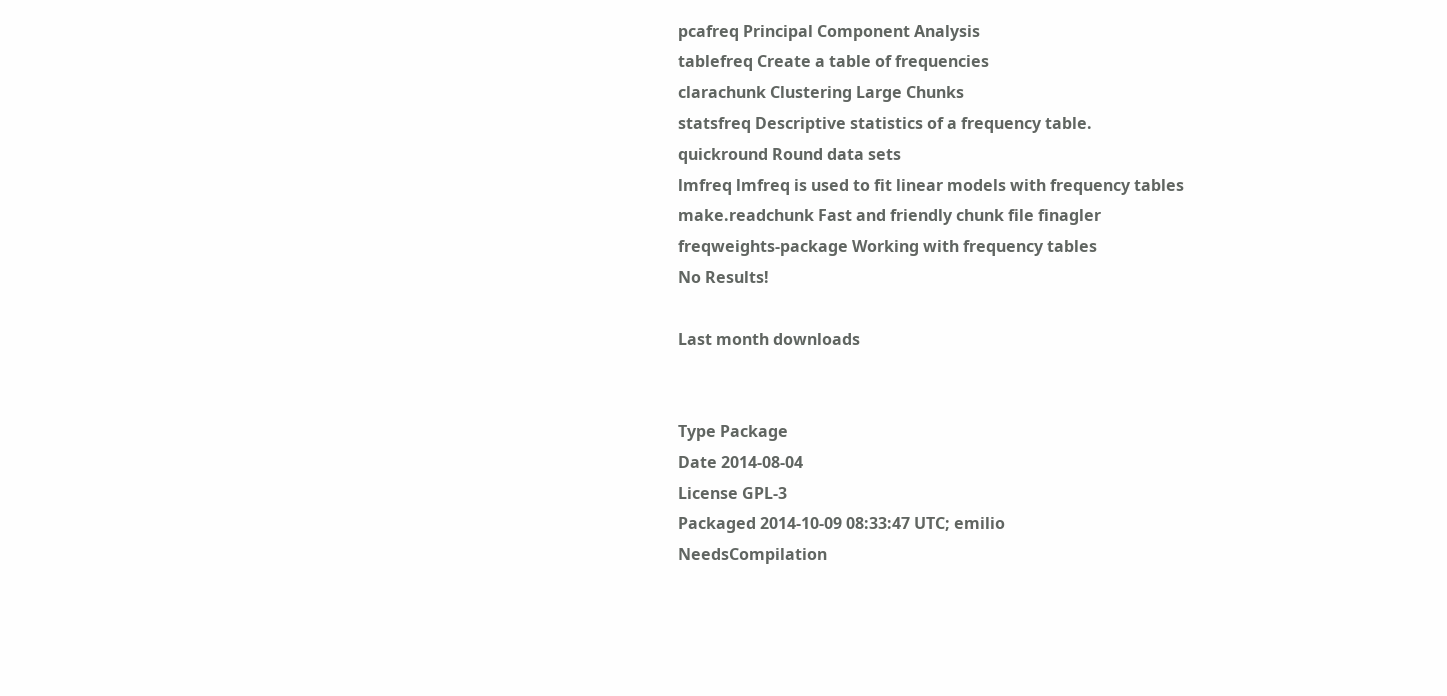pcafreq Principal Component Analysis
tablefreq Create a table of frequencies
clarachunk Clustering Large Chunks
statsfreq Descriptive statistics of a frequency table.
quickround Round data sets
lmfreq lmfreq is used to fit linear models with frequency tables
make.readchunk Fast and friendly chunk file finagler
freqweights-package Working with frequency tables
No Results!

Last month downloads


Type Package
Date 2014-08-04
License GPL-3
Packaged 2014-10-09 08:33:47 UTC; emilio
NeedsCompilation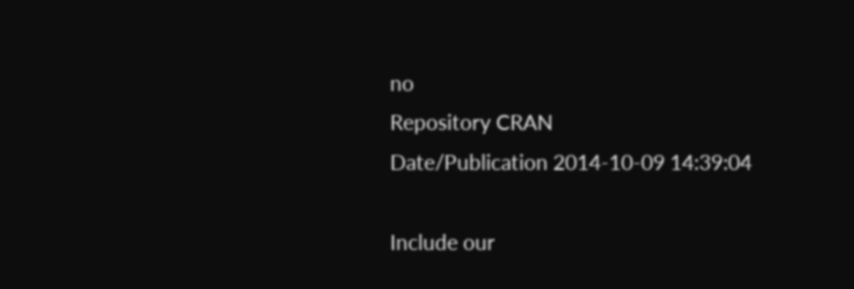no
Repository CRAN
Date/Publication 2014-10-09 14:39:04

Include our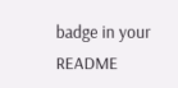badge in your README